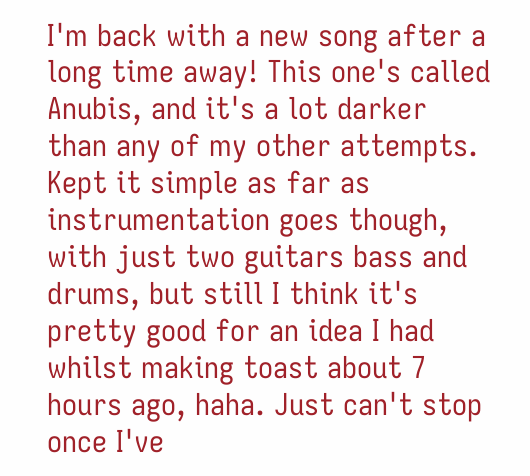I'm back with a new song after a long time away! This one's called Anubis, and it's a lot darker than any of my other attempts. Kept it simple as far as instrumentation goes though, with just two guitars bass and drums, but still I think it's pretty good for an idea I had whilst making toast about 7 hours ago, haha. Just can't stop once I've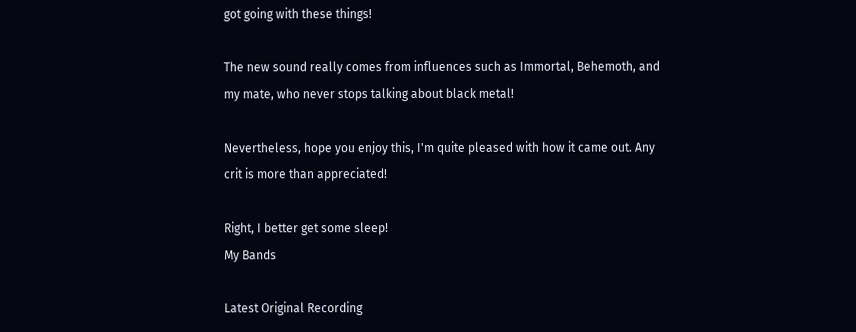got going with these things!

The new sound really comes from influences such as Immortal, Behemoth, and my mate, who never stops talking about black metal!

Nevertheless, hope you enjoy this, I'm quite pleased with how it came out. Any crit is more than appreciated!

Right, I better get some sleep!
My Bands

Latest Original Recording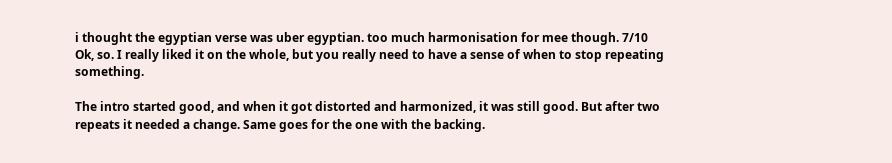i thought the egyptian verse was uber egyptian. too much harmonisation for mee though. 7/10
Ok, so. I really liked it on the whole, but you really need to have a sense of when to stop repeating something.

The intro started good, and when it got distorted and harmonized, it was still good. But after two repeats it needed a change. Same goes for the one with the backing.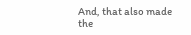And, that also made the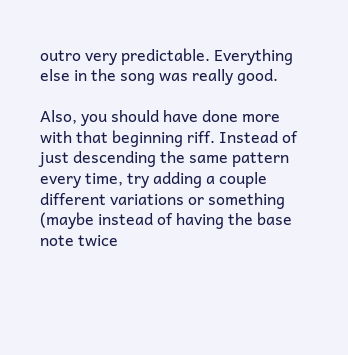outro very predictable. Everything else in the song was really good.

Also, you should have done more with that beginning riff. Instead of just descending the same pattern every time, try adding a couple different variations or something (maybe instead of having the base note twice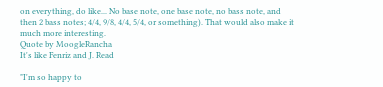on everything, do like... No base note, one base note, no bass note, and then 2 bass notes; 4/4, 9/8, 4/4, 5/4, or something). That would also make it much more interesting.
Quote by MoogleRancha
It's like Fenriz and J. Read

"I'm so happy to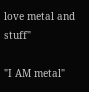love metal and stuff"

"I AM metal"